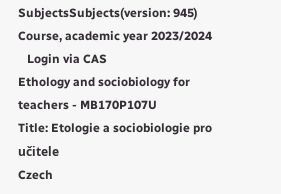SubjectsSubjects(version: 945)
Course, academic year 2023/2024
   Login via CAS
Ethology and sociobiology for teachers - MB170P107U
Title: Etologie a sociobiologie pro učitele
Czech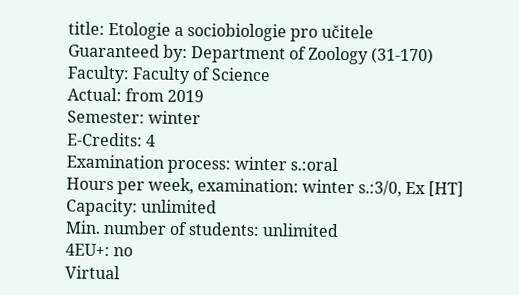title: Etologie a sociobiologie pro učitele
Guaranteed by: Department of Zoology (31-170)
Faculty: Faculty of Science
Actual: from 2019
Semester: winter
E-Credits: 4
Examination process: winter s.:oral
Hours per week, examination: winter s.:3/0, Ex [HT]
Capacity: unlimited
Min. number of students: unlimited
4EU+: no
Virtual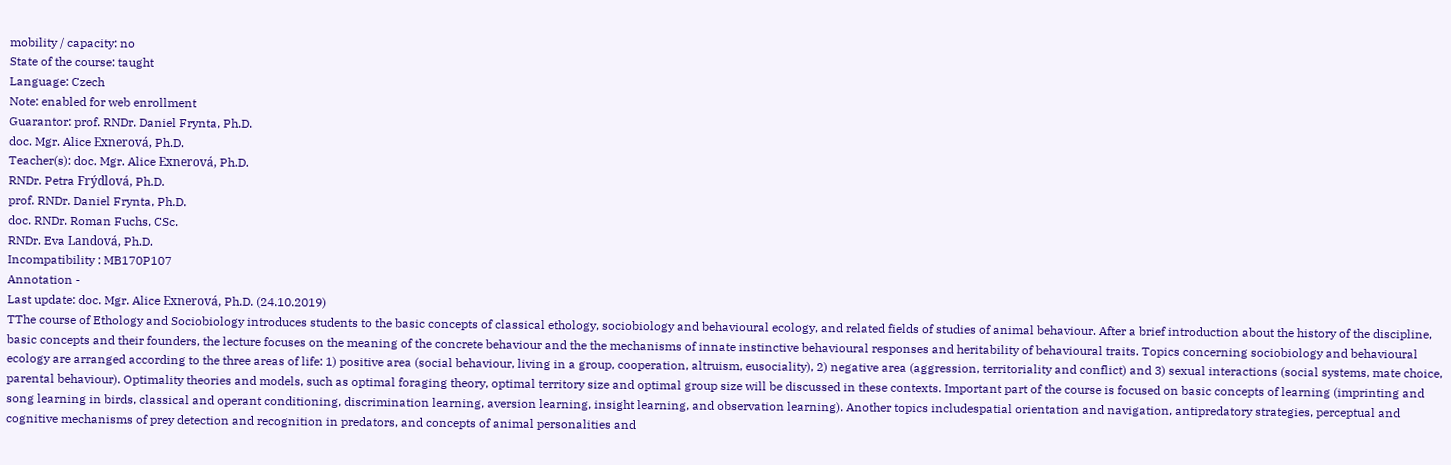mobility / capacity: no
State of the course: taught
Language: Czech
Note: enabled for web enrollment
Guarantor: prof. RNDr. Daniel Frynta, Ph.D.
doc. Mgr. Alice Exnerová, Ph.D.
Teacher(s): doc. Mgr. Alice Exnerová, Ph.D.
RNDr. Petra Frýdlová, Ph.D.
prof. RNDr. Daniel Frynta, Ph.D.
doc. RNDr. Roman Fuchs, CSc.
RNDr. Eva Landová, Ph.D.
Incompatibility : MB170P107
Annotation -
Last update: doc. Mgr. Alice Exnerová, Ph.D. (24.10.2019)
TThe course of Ethology and Sociobiology introduces students to the basic concepts of classical ethology, sociobiology and behavioural ecology, and related fields of studies of animal behaviour. After a brief introduction about the history of the discipline, basic concepts and their founders, the lecture focuses on the meaning of the concrete behaviour and the the mechanisms of innate instinctive behavioural responses and heritability of behavioural traits. Topics concerning sociobiology and behavioural ecology are arranged according to the three areas of life: 1) positive area (social behaviour, living in a group, cooperation, altruism, eusociality), 2) negative area (aggression, territoriality and conflict) and 3) sexual interactions (social systems, mate choice, parental behaviour). Optimality theories and models, such as optimal foraging theory, optimal territory size and optimal group size will be discussed in these contexts. Important part of the course is focused on basic concepts of learning (imprinting and song learning in birds, classical and operant conditioning, discrimination learning, aversion learning, insight learning, and observation learning). Another topics includespatial orientation and navigation, antipredatory strategies, perceptual and cognitive mechanisms of prey detection and recognition in predators, and concepts of animal personalities and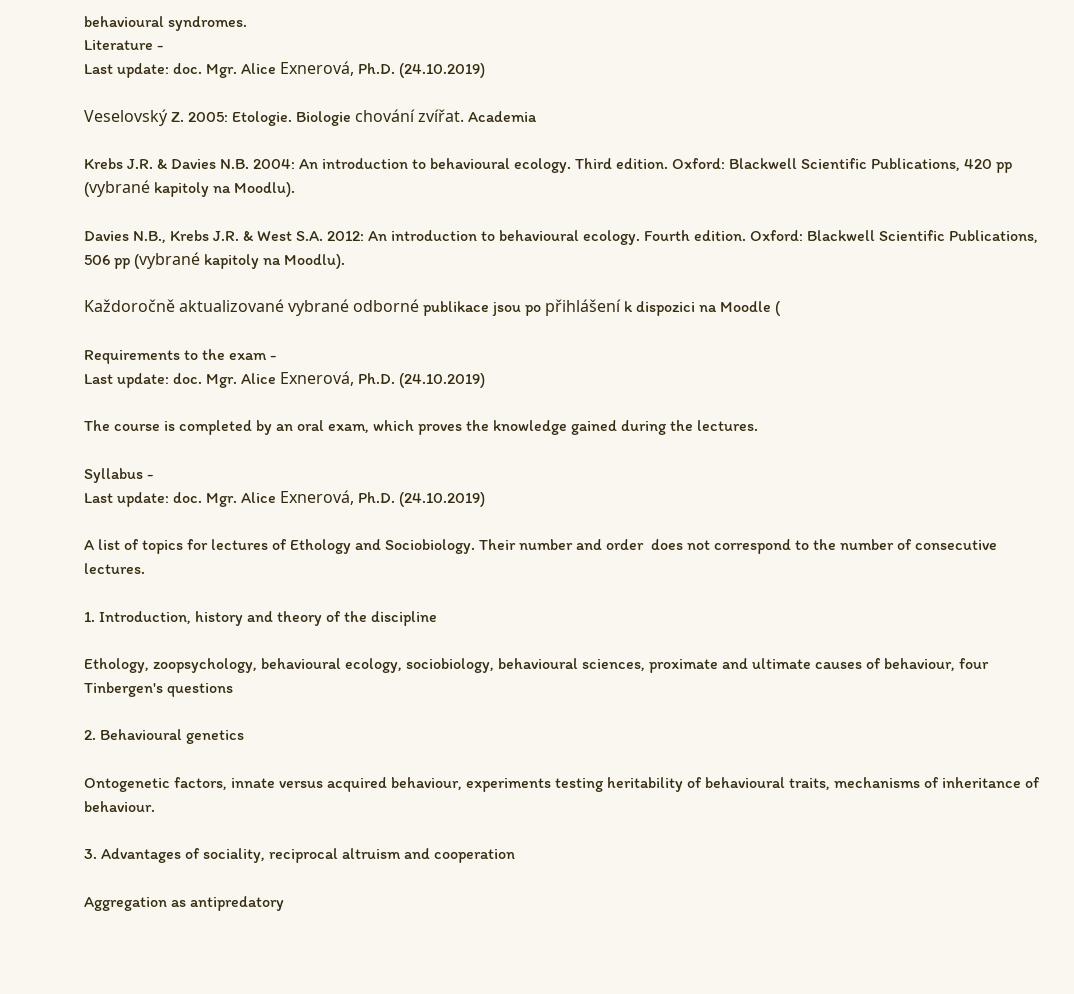behavioural syndromes.
Literature -
Last update: doc. Mgr. Alice Exnerová, Ph.D. (24.10.2019)

Veselovský Z. 2005: Etologie. Biologie chování zvířat. Academia

Krebs J.R. & Davies N.B. 2004: An introduction to behavioural ecology. Third edition. Oxford: Blackwell Scientific Publications, 420 pp (vybrané kapitoly na Moodlu).

Davies N.B., Krebs J.R. & West S.A. 2012: An introduction to behavioural ecology. Fourth edition. Oxford: Blackwell Scientific Publications, 506 pp (vybrané kapitoly na Moodlu).

Každoročně aktualizované vybrané odborné publikace jsou po přihlášení k dispozici na Moodle (

Requirements to the exam -
Last update: doc. Mgr. Alice Exnerová, Ph.D. (24.10.2019)

The course is completed by an oral exam, which proves the knowledge gained during the lectures.

Syllabus -
Last update: doc. Mgr. Alice Exnerová, Ph.D. (24.10.2019)

A list of topics for lectures of Ethology and Sociobiology. Their number and order  does not correspond to the number of consecutive lectures.

1. Introduction, history and theory of the discipline

Ethology, zoopsychology, behavioural ecology, sociobiology, behavioural sciences, proximate and ultimate causes of behaviour, four Tinbergen's questions

2. Behavioural genetics

Ontogenetic factors, innate versus acquired behaviour, experiments testing heritability of behavioural traits, mechanisms of inheritance of behaviour.

3. Advantages of sociality, reciprocal altruism and cooperation

Aggregation as antipredatory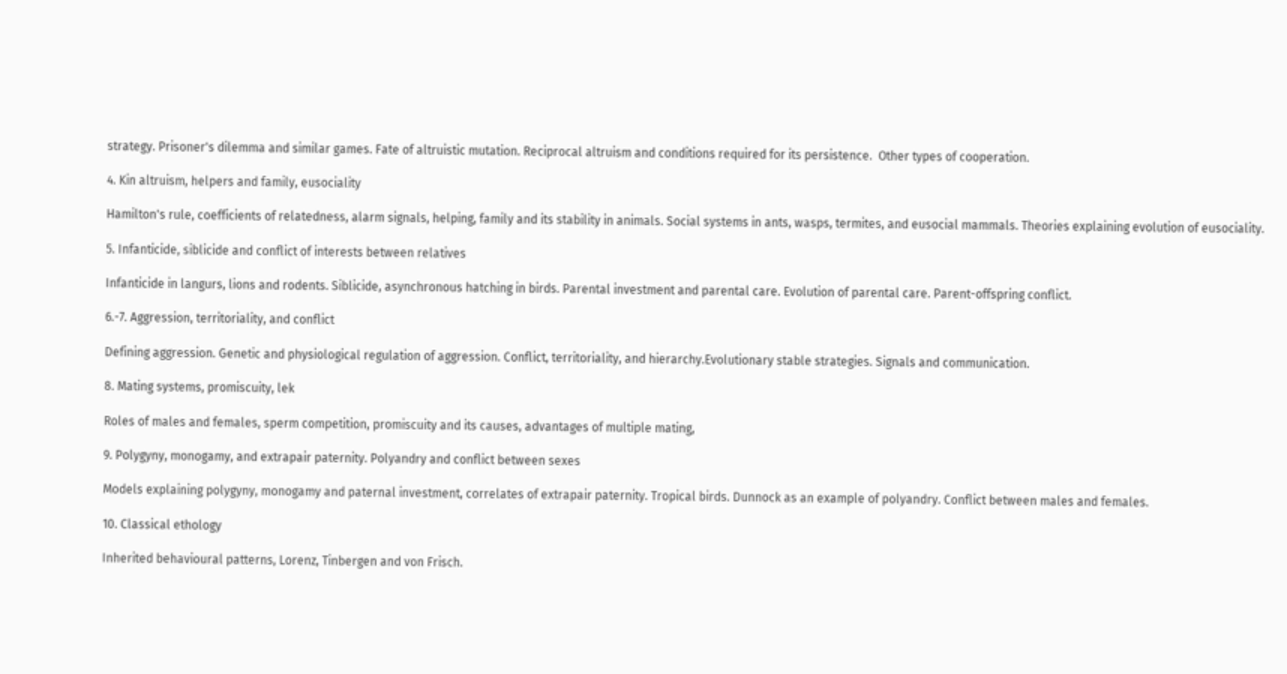strategy. Prisoner's dilemma and similar games. Fate of altruistic mutation. Reciprocal altruism and conditions required for its persistence.  Other types of cooperation.

4. Kin altruism, helpers and family, eusociality

Hamilton's rule, coefficients of relatedness, alarm signals, helping, family and its stability in animals. Social systems in ants, wasps, termites, and eusocial mammals. Theories explaining evolution of eusociality.

5. Infanticide, siblicide and conflict of interests between relatives

Infanticide in langurs, lions and rodents. Siblicide, asynchronous hatching in birds. Parental investment and parental care. Evolution of parental care. Parent-offspring conflict.

6.-7. Aggression, territoriality, and conflict

Defining aggression. Genetic and physiological regulation of aggression. Conflict, territoriality, and hierarchy.Evolutionary stable strategies. Signals and communication.

8. Mating systems, promiscuity, lek

Roles of males and females, sperm competition, promiscuity and its causes, advantages of multiple mating,

9. Polygyny, monogamy, and extrapair paternity. Polyandry and conflict between sexes

Models explaining polygyny, monogamy and paternal investment, correlates of extrapair paternity. Tropical birds. Dunnock as an example of polyandry. Conflict between males and females.

10. Classical ethology

Inherited behavioural patterns, Lorenz, Tinbergen and von Frisch.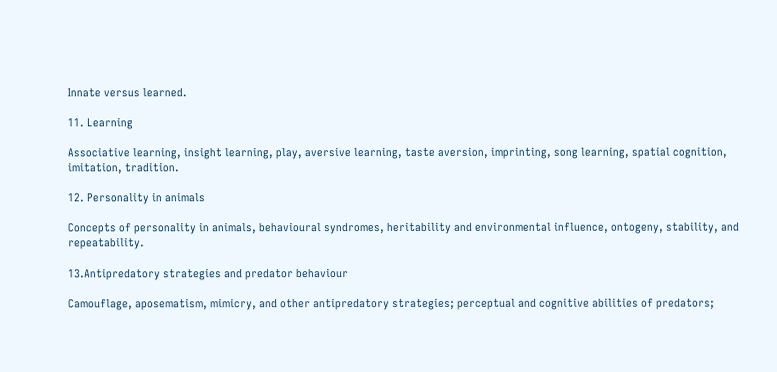Innate versus learned.

11. Learning

Associative learning, insight learning, play, aversive learning, taste aversion, imprinting, song learning, spatial cognition, imitation, tradition.

12. Personality in animals

Concepts of personality in animals, behavioural syndromes, heritability and environmental influence, ontogeny, stability, and repeatability.

13.Antipredatory strategies and predator behaviour

Camouflage, aposematism, mimicry, and other antipredatory strategies; perceptual and cognitive abilities of predators;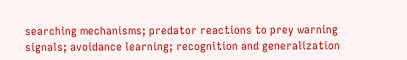searching mechanisms; predator reactions to prey warning signals; avoidance learning; recognition and generalization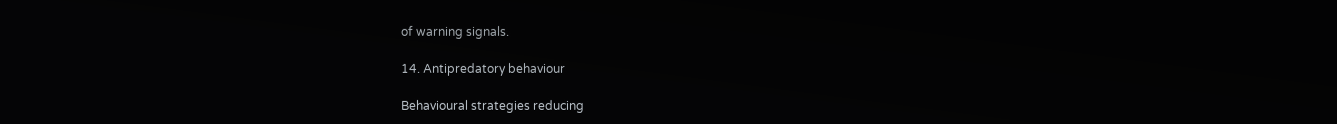of warning signals.

14. Antipredatory behaviour

Behavioural strategies reducing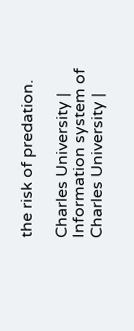the risk of predation.

Charles University | Information system of Charles University |